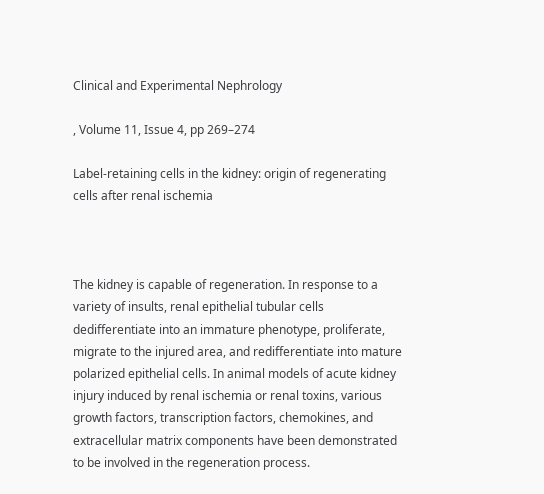Clinical and Experimental Nephrology

, Volume 11, Issue 4, pp 269–274

Label-retaining cells in the kidney: origin of regenerating cells after renal ischemia



The kidney is capable of regeneration. In response to a variety of insults, renal epithelial tubular cells dedifferentiate into an immature phenotype, proliferate, migrate to the injured area, and redifferentiate into mature polarized epithelial cells. In animal models of acute kidney injury induced by renal ischemia or renal toxins, various growth factors, transcription factors, chemokines, and extracellular matrix components have been demonstrated to be involved in the regeneration process.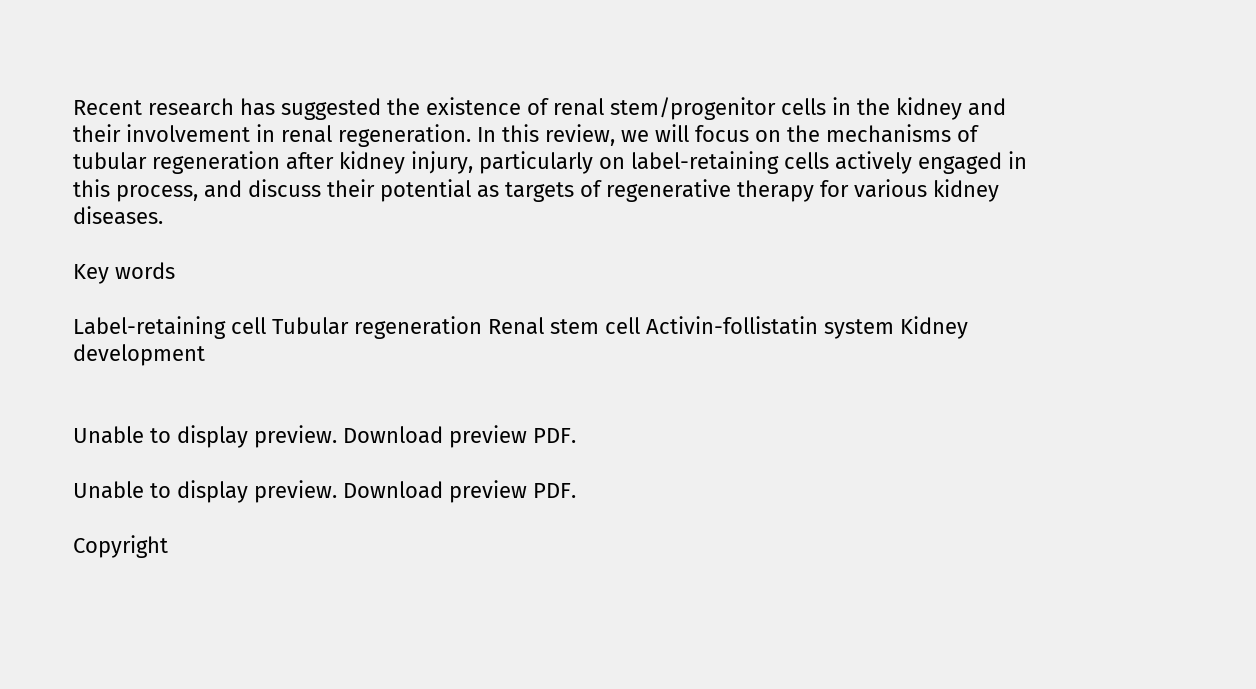Recent research has suggested the existence of renal stem/progenitor cells in the kidney and their involvement in renal regeneration. In this review, we will focus on the mechanisms of tubular regeneration after kidney injury, particularly on label-retaining cells actively engaged in this process, and discuss their potential as targets of regenerative therapy for various kidney diseases.

Key words

Label-retaining cell Tubular regeneration Renal stem cell Activin-follistatin system Kidney development


Unable to display preview. Download preview PDF.

Unable to display preview. Download preview PDF.

Copyright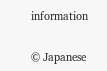information

© Japanese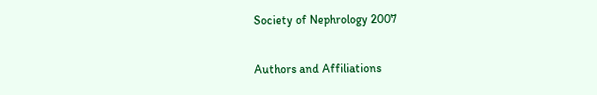Society of Nephrology 2007

Authors and Affiliations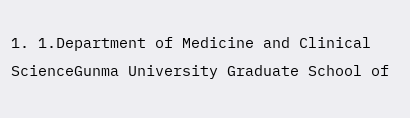1. 1.Department of Medicine and Clinical ScienceGunma University Graduate School of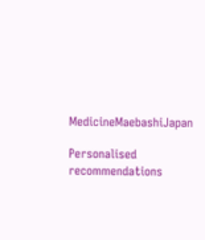MedicineMaebashiJapan

Personalised recommendations